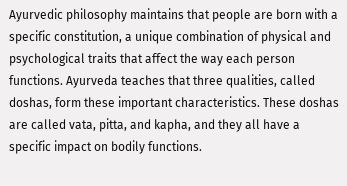Ayurvedic philosophy maintains that people are born with a specific constitution, a unique combination of physical and psychological traits that affect the way each person functions. Ayurveda teaches that three qualities, called doshas, form these important characteristics. These doshas are called vata, pitta, and kapha, and they all have a specific impact on bodily functions.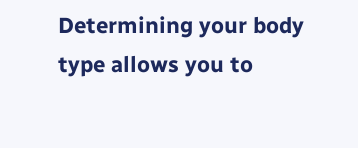Determining your body type allows you to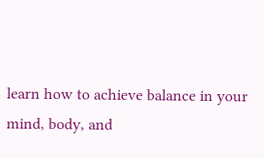learn how to achieve balance in your mind, body, and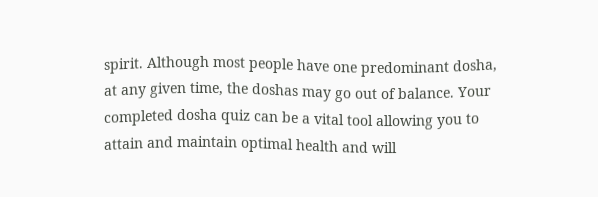spirit. Although most people have one predominant dosha, at any given time, the doshas may go out of balance. Your completed dosha quiz can be a vital tool allowing you to attain and maintain optimal health and will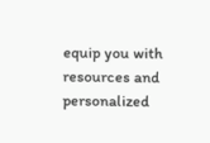equip you with resources and personalized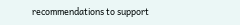recommendations to support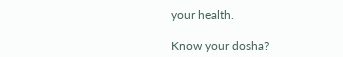your health.

Know your dosha?